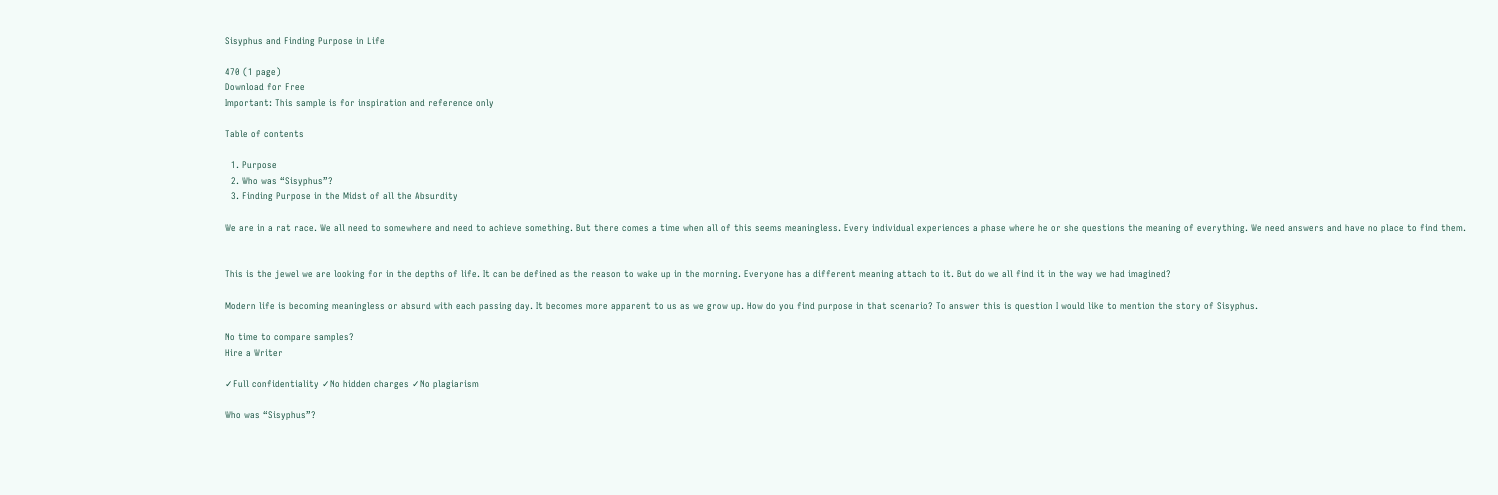Sisyphus and Finding Purpose in Life

470 (1 page)
Download for Free
Important: This sample is for inspiration and reference only

Table of contents

  1. Purpose
  2. Who was “Sisyphus”?
  3. Finding Purpose in the Midst of all the Absurdity

We are in a rat race. We all need to somewhere and need to achieve something. But there comes a time when all of this seems meaningless. Every individual experiences a phase where he or she questions the meaning of everything. We need answers and have no place to find them.


This is the jewel we are looking for in the depths of life. It can be defined as the reason to wake up in the morning. Everyone has a different meaning attach to it. But do we all find it in the way we had imagined?

Modern life is becoming meaningless or absurd with each passing day. It becomes more apparent to us as we grow up. How do you find purpose in that scenario? To answer this is question I would like to mention the story of Sisyphus.

No time to compare samples?
Hire a Writer

✓Full confidentiality ✓No hidden charges ✓No plagiarism

Who was “Sisyphus”?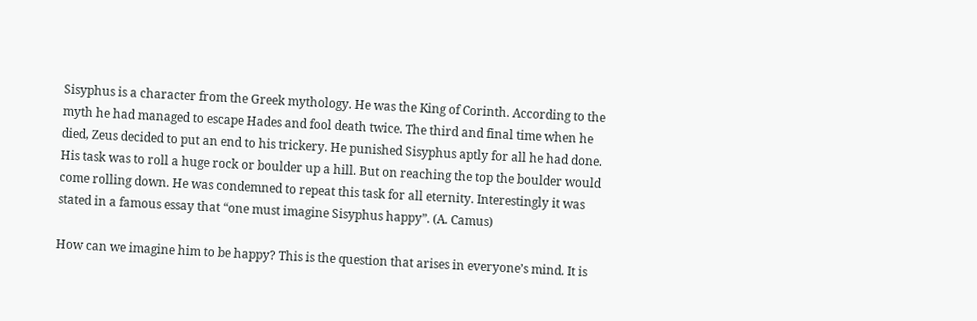Sisyphus is a character from the Greek mythology. He was the King of Corinth. According to the myth he had managed to escape Hades and fool death twice. The third and final time when he died, Zeus decided to put an end to his trickery. He punished Sisyphus aptly for all he had done. His task was to roll a huge rock or boulder up a hill. But on reaching the top the boulder would come rolling down. He was condemned to repeat this task for all eternity. Interestingly it was stated in a famous essay that “one must imagine Sisyphus happy”. (A. Camus)

How can we imagine him to be happy? This is the question that arises in everyone’s mind. It is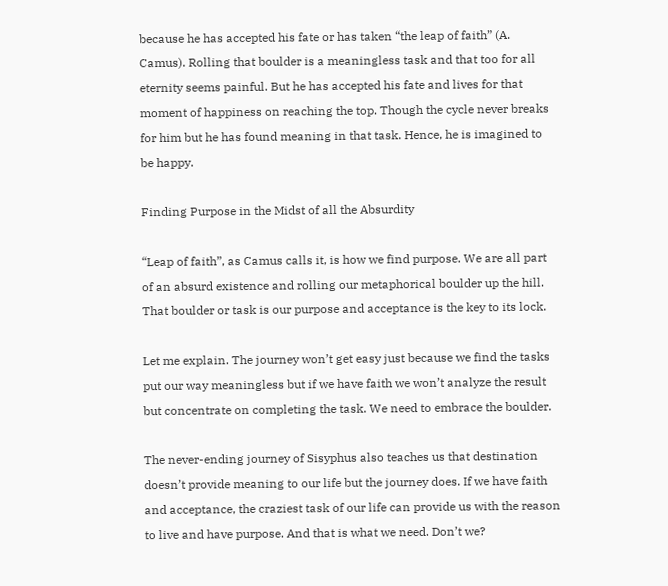because he has accepted his fate or has taken “the leap of faith” (A. Camus). Rolling that boulder is a meaningless task and that too for all eternity seems painful. But he has accepted his fate and lives for that moment of happiness on reaching the top. Though the cycle never breaks for him but he has found meaning in that task. Hence, he is imagined to be happy.

Finding Purpose in the Midst of all the Absurdity

“Leap of faith”, as Camus calls it, is how we find purpose. We are all part of an absurd existence and rolling our metaphorical boulder up the hill. That boulder or task is our purpose and acceptance is the key to its lock.

Let me explain. The journey won’t get easy just because we find the tasks put our way meaningless but if we have faith we won’t analyze the result but concentrate on completing the task. We need to embrace the boulder.

The never-ending journey of Sisyphus also teaches us that destination doesn’t provide meaning to our life but the journey does. If we have faith and acceptance, the craziest task of our life can provide us with the reason to live and have purpose. And that is what we need. Don’t we?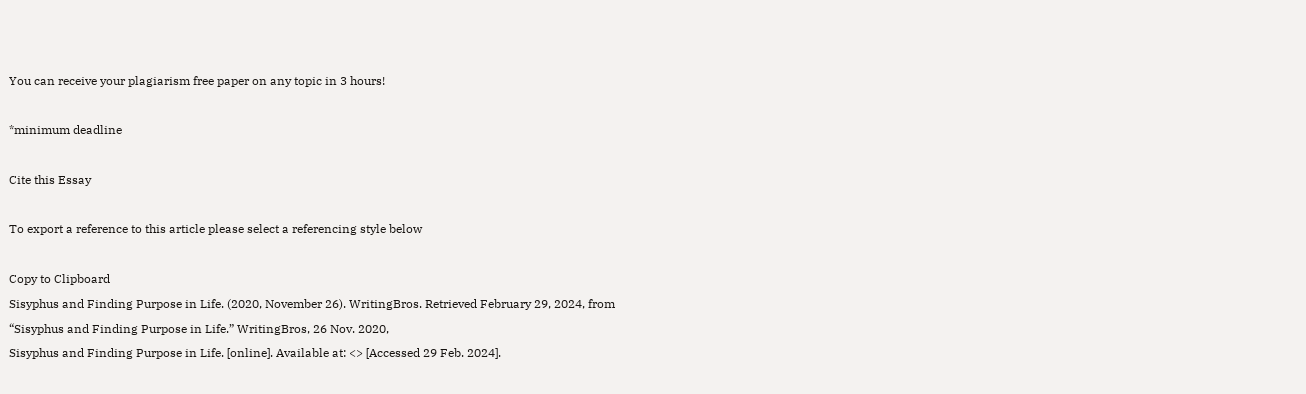You can receive your plagiarism free paper on any topic in 3 hours!

*minimum deadline

Cite this Essay

To export a reference to this article please select a referencing style below

Copy to Clipboard
Sisyphus and Finding Purpose in Life. (2020, November 26). WritingBros. Retrieved February 29, 2024, from
“Sisyphus and Finding Purpose in Life.” WritingBros, 26 Nov. 2020,
Sisyphus and Finding Purpose in Life. [online]. Available at: <> [Accessed 29 Feb. 2024].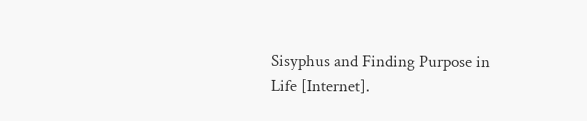Sisyphus and Finding Purpose in Life [Internet].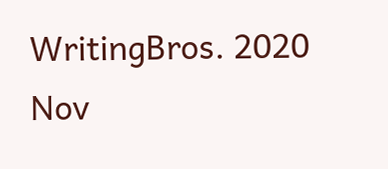WritingBros. 2020 Nov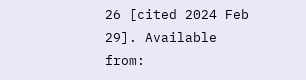26 [cited 2024 Feb 29]. Available from: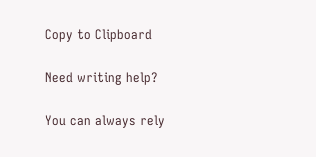Copy to Clipboard

Need writing help?

You can always rely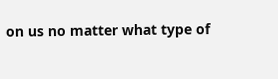on us no matter what type of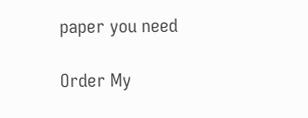paper you need

Order My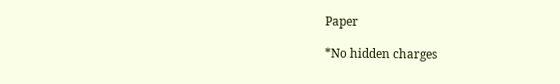Paper

*No hidden charges